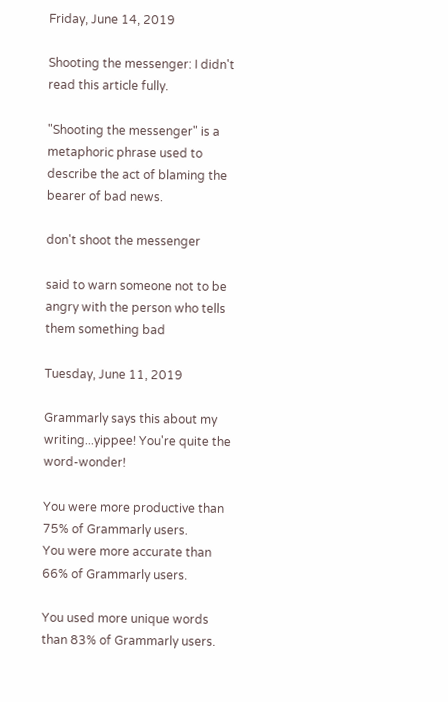Friday, June 14, 2019

Shooting the messenger: I didn't read this article fully.

"Shooting the messenger" is a metaphoric phrase used to describe the act of blaming the bearer of bad news.

don't shoot the messenger

said to warn someone not to be angry with the person who tells them something bad

Tuesday, June 11, 2019

Grammarly says this about my writing...yippee! You're quite the word-wonder!

You were more productive than 75% of Grammarly users.
You were more accurate than 66% of Grammarly users.

You used more unique words than 83% of Grammarly users.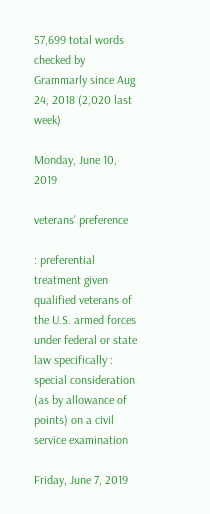57,699 total words checked by Grammarly since Aug 24, 2018 (2,020 last week)

Monday, June 10, 2019

veterans' preference

: preferential treatment given qualified veterans of the U.S. armed forces under federal or state law specifically : special consideration (as by allowance of points) on a civil service examination

Friday, June 7, 2019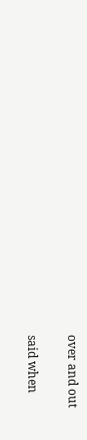over and out

said when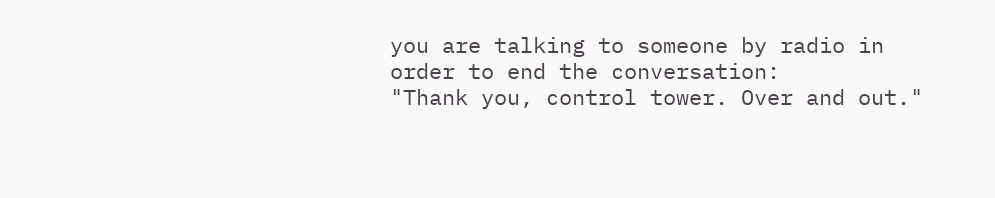you are talking to someone by radio in order to end the conversation:
"Thank you, control tower. Over and out."